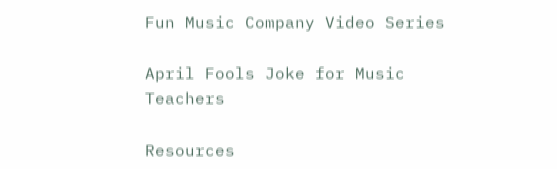Fun Music Company Video Series

April Fools Joke for Music Teachers

Resources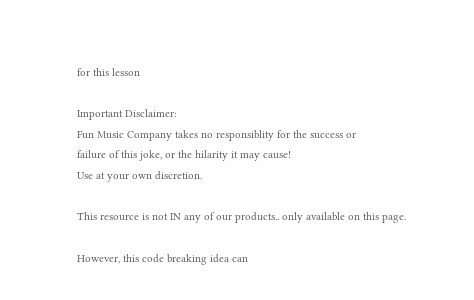for this lesson

Important Disclaimer:
Fun Music Company takes no responsiblity for the success or
failure of this joke, or the hilarity it may cause!
Use at your own discretion.

This resource is not IN any of our products.. only available on this page.

However, this code breaking idea can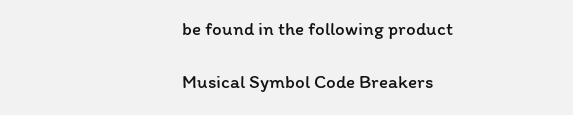be found in the following product

Musical Symbol Code Breakers